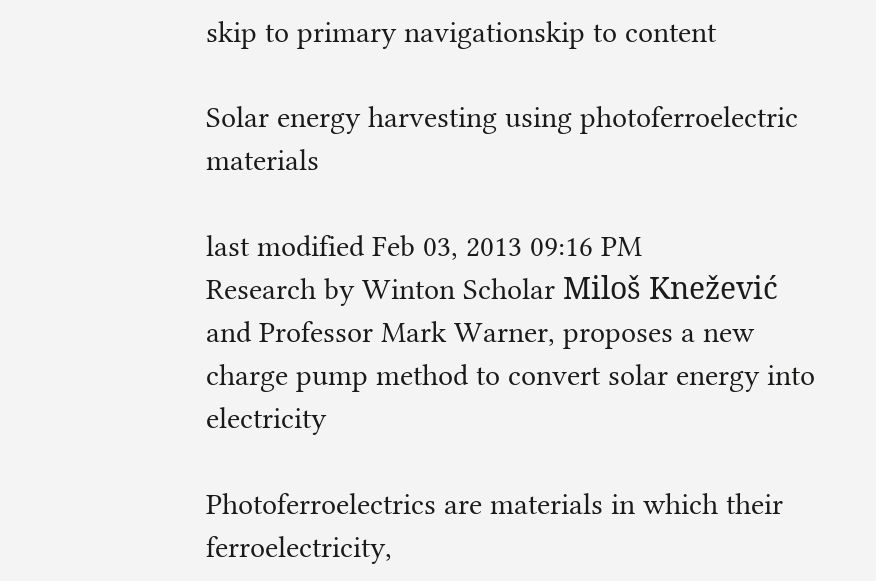skip to primary navigationskip to content

Solar energy harvesting using photoferroelectric materials

last modified Feb 03, 2013 09:16 PM
Research by Winton Scholar Miloš Knežević and Professor Mark Warner, proposes a new charge pump method to convert solar energy into electricity

Photoferroelectrics are materials in which their ferroelectricity,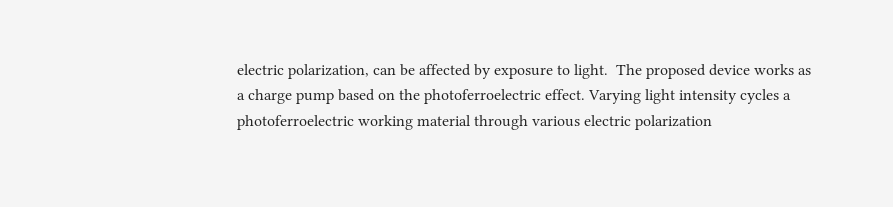electric polarization, can be affected by exposure to light.  The proposed device works as a charge pump based on the photoferroelectric effect. Varying light intensity cycles a photoferroelectric working material through various electric polarization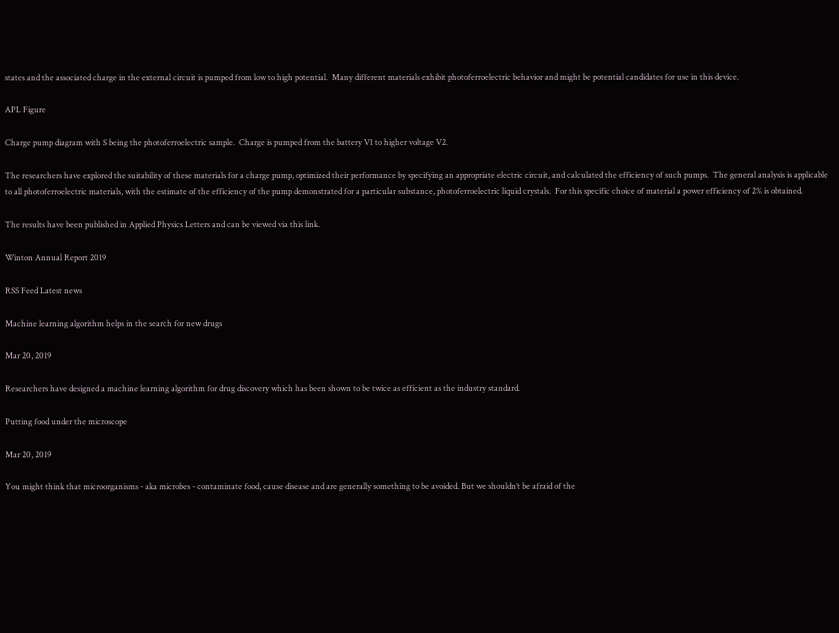states and the associated charge in the external circuit is pumped from low to high potential.  Many different materials exhibit photoferroelectric behavior and might be potential candidates for use in this device.

APL Figure

Charge pump diagram with S being the photoferroelectric sample.  Charge is pumped from the battery V1 to higher voltage V2.

The researchers have explored the suitability of these materials for a charge pump, optimized their performance by specifying an appropriate electric circuit, and calculated the efficiency of such pumps.  The general analysis is applicable to all photoferroelectric materials, with the estimate of the efficiency of the pump demonstrated for a particular substance, photoferroelectric liquid crystals.  For this specific choice of material a power efficiency of 2% is obtained.

The results have been published in Applied Physics Letters and can be viewed via this link.

Winton Annual Report 2019

RSS Feed Latest news

Machine learning algorithm helps in the search for new drugs

Mar 20, 2019

Researchers have designed a machine learning algorithm for drug discovery which has been shown to be twice as efficient as the industry standard.

Putting food under the microscope

Mar 20, 2019

You might think that microorganisms - aka microbes - contaminate food, cause disease and are generally something to be avoided. But we shouldn’t be afraid of the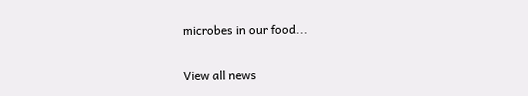microbes in our food...

View all news